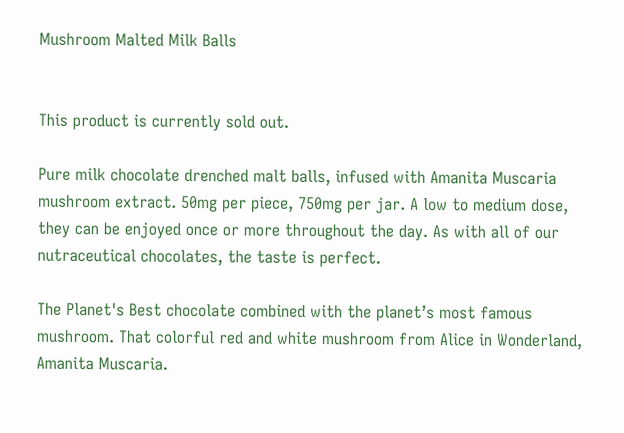Mushroom Malted Milk Balls


This product is currently sold out.

Pure milk chocolate drenched malt balls, infused with Amanita Muscaria mushroom extract. 50mg per piece, 750mg per jar. A low to medium dose, they can be enjoyed once or more throughout the day. As with all of our nutraceutical chocolates, the taste is perfect.

The Planet's Best chocolate combined with the planet’s most famous mushroom. That colorful red and white mushroom from Alice in Wonderland, Amanita Muscaria.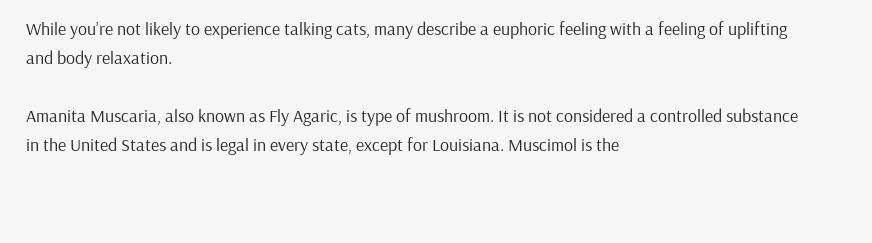While you’re not likely to experience talking cats, many describe a euphoric feeling with a feeling of uplifting and body relaxation.

Amanita Muscaria, also known as Fly Agaric, is type of mushroom. It is not considered a controlled substance in the United States and is legal in every state, except for Louisiana. Muscimol is the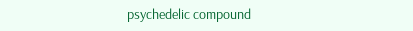psychedelic compound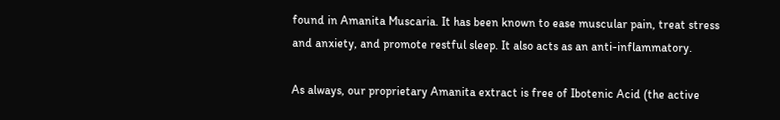found in Amanita Muscaria. It has been known to ease muscular pain, treat stress and anxiety, and promote restful sleep. It also acts as an anti-inflammatory.

As always, our proprietary Amanita extract is free of Ibotenic Acid (the active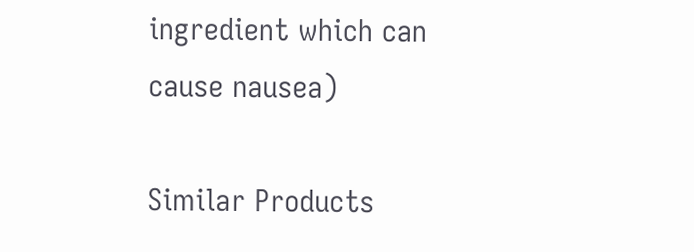ingredient which can cause nausea)

Similar Products